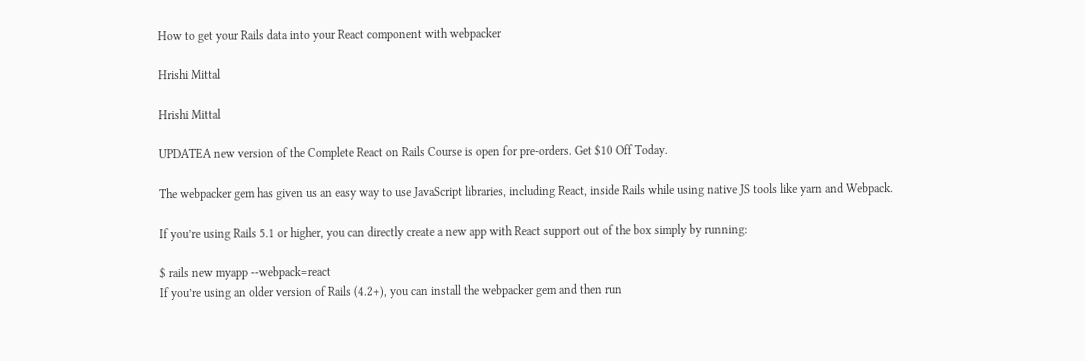How to get your Rails data into your React component with webpacker

Hrishi Mittal

Hrishi Mittal

UPDATEA new version of the Complete React on Rails Course is open for pre-orders. Get $10 Off Today.

The webpacker gem has given us an easy way to use JavaScript libraries, including React, inside Rails while using native JS tools like yarn and Webpack.

If you’re using Rails 5.1 or higher, you can directly create a new app with React support out of the box simply by running:

$ rails new myapp --webpack=react
If you’re using an older version of Rails (4.2+), you can install the webpacker gem and then run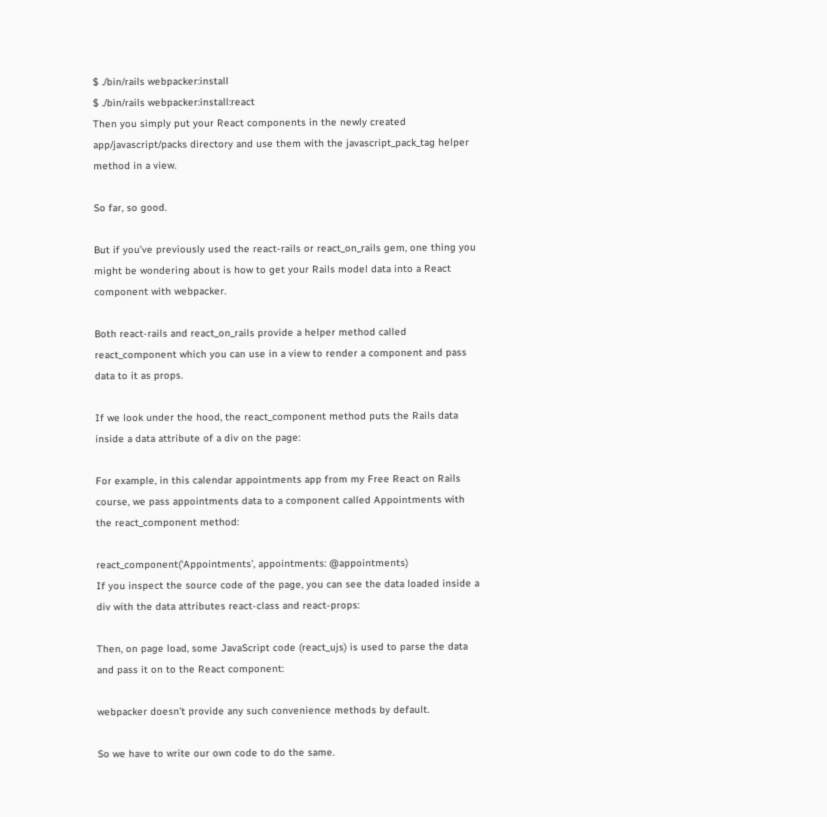$ ./bin/rails webpacker:install
$ ./bin/rails webpacker:install:react
Then you simply put your React components in the newly created app/javascript/packs directory and use them with the javascript_pack_tag helper method in a view.

So far, so good.

But if you’ve previously used the react-rails or react_on_rails gem, one thing you might be wondering about is how to get your Rails model data into a React component with webpacker.

Both react-rails and react_on_rails provide a helper method called react_component which you can use in a view to render a component and pass data to it as props.

If we look under the hood, the react_component method puts the Rails data inside a data attribute of a div on the page:

For example, in this calendar appointments app from my Free React on Rails course, we pass appointments data to a component called Appointments with the react_component method:

react_component(‘Appointments’, appointments: @appointments)
If you inspect the source code of the page, you can see the data loaded inside a div with the data attributes react-class and react-props:

Then, on page load, some JavaScript code (react_ujs) is used to parse the data and pass it on to the React component:

webpacker doesn’t provide any such convenience methods by default.

So we have to write our own code to do the same.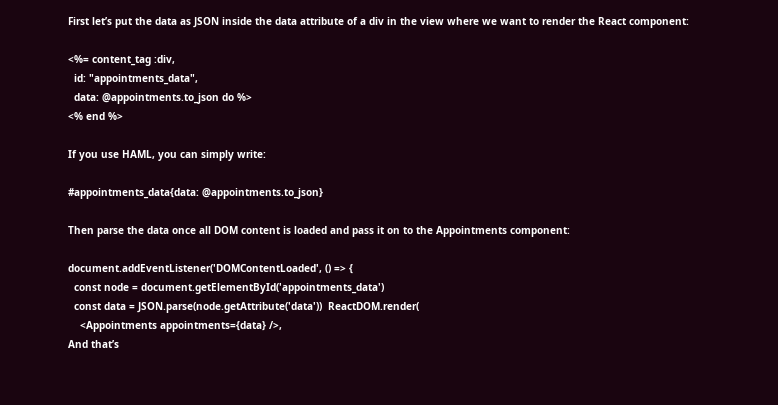First let’s put the data as JSON inside the data attribute of a div in the view where we want to render the React component:

<%= content_tag :div,
  id: "appointments_data",
  data: @appointments.to_json do %>
<% end %>

If you use HAML, you can simply write:

#appointments_data{data: @appointments.to_json}

Then parse the data once all DOM content is loaded and pass it on to the Appointments component:

document.addEventListener('DOMContentLoaded', () => {
  const node = document.getElementById('appointments_data')
  const data = JSON.parse(node.getAttribute('data'))  ReactDOM.render(
    <Appointments appointments={data} />,
And that’s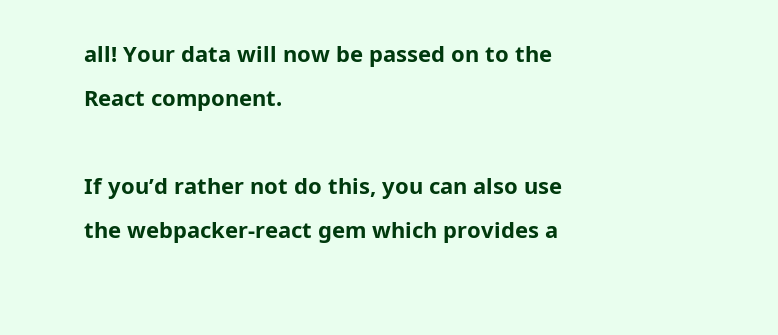all! Your data will now be passed on to the React component.

If you’d rather not do this, you can also use the webpacker-react gem which provides a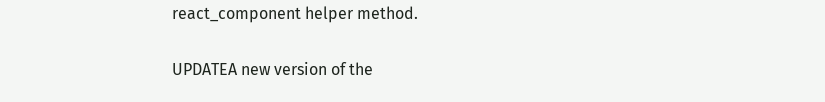react_component helper method.

UPDATEA new version of the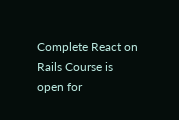Complete React on Rails Course is open for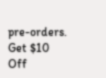pre-orders. Get $10 Off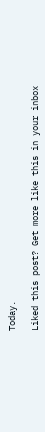Today.

Liked this post? Get more like this in your inbox